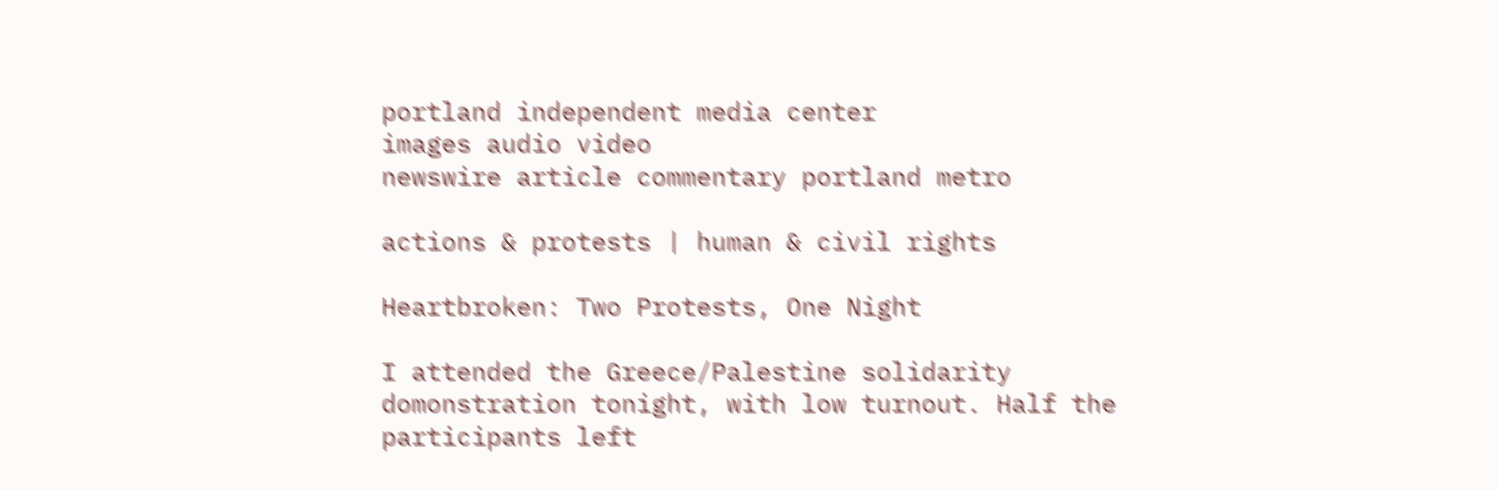portland independent media center
images audio video
newswire article commentary portland metro

actions & protests | human & civil rights

Heartbroken: Two Protests, One Night

I attended the Greece/Palestine solidarity domonstration tonight, with low turnout. Half the participants left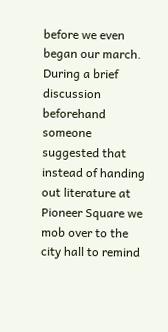before we even began our march. During a brief discussion beforehand someone suggested that instead of handing out literature at Pioneer Square we mob over to the city hall to remind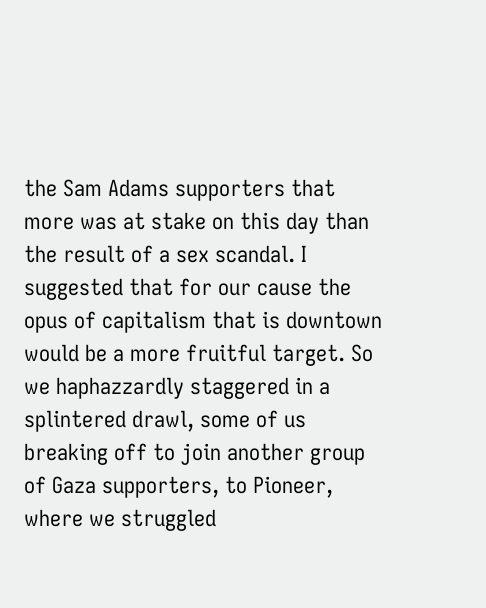the Sam Adams supporters that more was at stake on this day than the result of a sex scandal. I suggested that for our cause the opus of capitalism that is downtown would be a more fruitful target. So we haphazzardly staggered in a splintered drawl, some of us breaking off to join another group of Gaza supporters, to Pioneer, where we struggled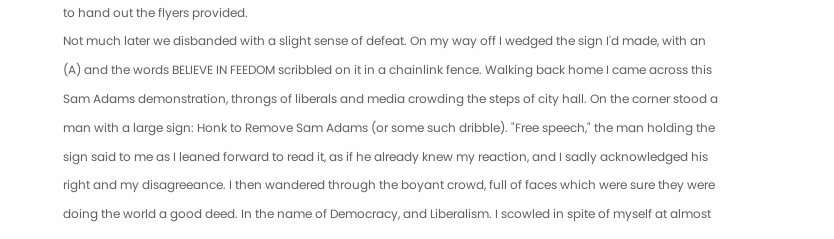to hand out the flyers provided.
Not much later we disbanded with a slight sense of defeat. On my way off I wedged the sign I'd made, with an (A) and the words BELIEVE IN FEEDOM scribbled on it in a chainlink fence. Walking back home I came across this Sam Adams demonstration, throngs of liberals and media crowding the steps of city hall. On the corner stood a man with a large sign: Honk to Remove Sam Adams (or some such dribble). "Free speech," the man holding the sign said to me as I leaned forward to read it, as if he already knew my reaction, and I sadly acknowledged his right and my disagreeance. I then wandered through the boyant crowd, full of faces which were sure they were doing the world a good deed. In the name of Democracy, and Liberalism. I scowled in spite of myself at almost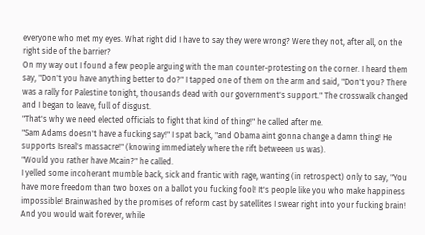everyone who met my eyes. What right did I have to say they were wrong? Were they not, after all, on the right side of the barrier?
On my way out I found a few people arguing with the man counter-protesting on the corner. I heard them say, "Don't you have anything better to do?" I tapped one of them on the arm and said, "Don't you? There was a rally for Palestine tonight, thousands dead with our government's support." The crosswalk changed and I began to leave, full of disgust.
"That's why we need elected officials to fight that kind of thing!" he called after me.
"Sam Adams doesn't have a fucking say!" I spat back, "and Obama aint gonna change a damn thing! He supports Isreal's massacre!" (knowing immediately where the rift betweeen us was).
"Would you rather have Mcain?" he called.
I yelled some incoherant mumble back, sick and frantic with rage, wanting (in retrospect) only to say, "You have more freedom than two boxes on a ballot you fucking fool! It's people like you who make happiness impossible! Brainwashed by the promises of reform cast by satellites I swear right into your fucking brain! And you would wait forever, while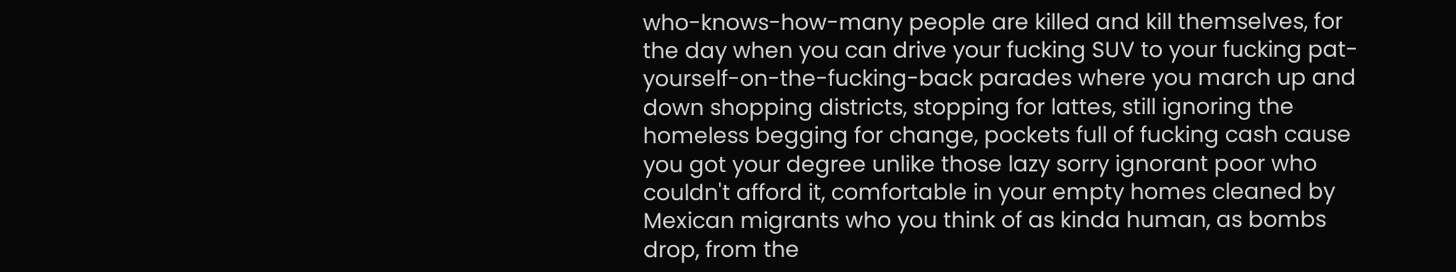who-knows-how-many people are killed and kill themselves, for the day when you can drive your fucking SUV to your fucking pat-yourself-on-the-fucking-back parades where you march up and down shopping districts, stopping for lattes, still ignoring the homeless begging for change, pockets full of fucking cash cause you got your degree unlike those lazy sorry ignorant poor who couldn't afford it, comfortable in your empty homes cleaned by Mexican migrants who you think of as kinda human, as bombs drop, from the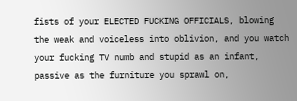fists of your ELECTED FUCKING OFFICIALS, blowing the weak and voiceless into oblivion, and you watch your fucking TV numb and stupid as an infant, passive as the furniture you sprawl on,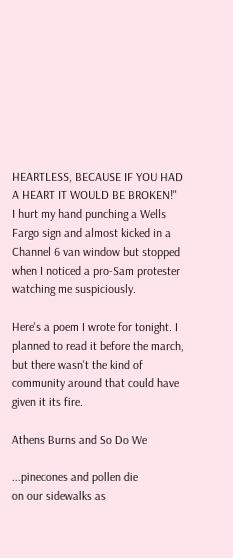HEARTLESS, BECAUSE IF YOU HAD A HEART IT WOULD BE BROKEN!"
I hurt my hand punching a Wells Fargo sign and almost kicked in a Channel 6 van window but stopped when I noticed a pro-Sam protester watching me suspiciously.

Here's a poem I wrote for tonight. I planned to read it before the march, but there wasn't the kind of community around that could have given it its fire.

Athens Burns and So Do We

...pinecones and pollen die
on our sidewalks as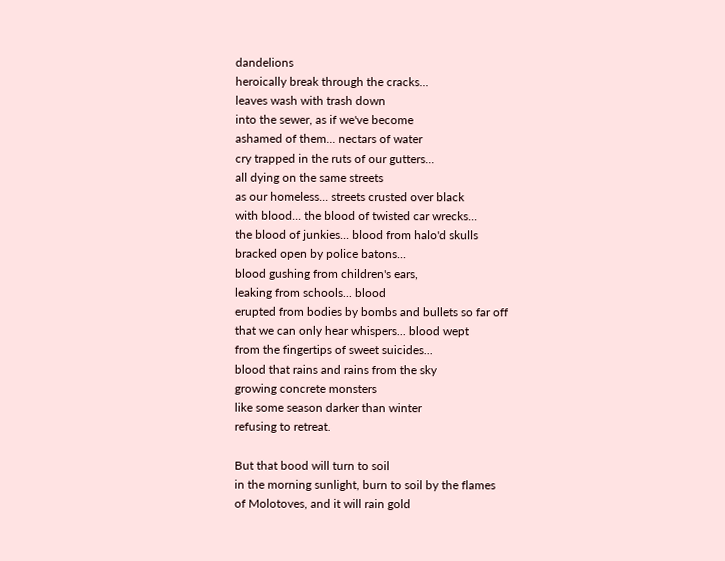dandelions
heroically break through the cracks...
leaves wash with trash down
into the sewer, as if we've become
ashamed of them... nectars of water
cry trapped in the ruts of our gutters...
all dying on the same streets
as our homeless... streets crusted over black
with blood... the blood of twisted car wrecks...
the blood of junkies... blood from halo'd skulls
bracked open by police batons...
blood gushing from children's ears,
leaking from schools... blood
erupted from bodies by bombs and bullets so far off
that we can only hear whispers... blood wept
from the fingertips of sweet suicides...
blood that rains and rains from the sky
growing concrete monsters
like some season darker than winter
refusing to retreat.

But that bood will turn to soil
in the morning sunlight, burn to soil by the flames
of Molotoves, and it will rain gold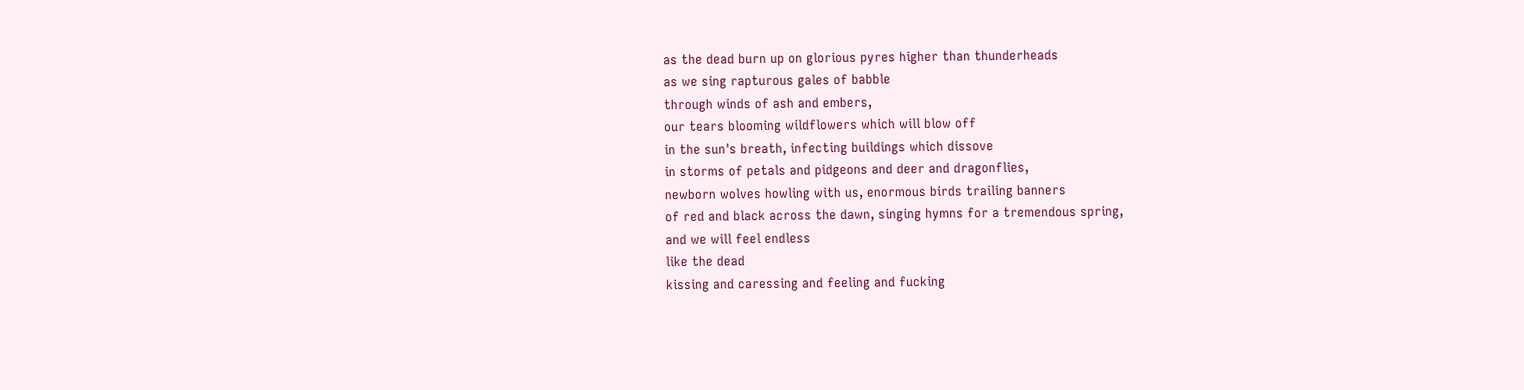as the dead burn up on glorious pyres higher than thunderheads
as we sing rapturous gales of babble
through winds of ash and embers,
our tears blooming wildflowers which will blow off
in the sun's breath, infecting buildings which dissove
in storms of petals and pidgeons and deer and dragonflies,
newborn wolves howling with us, enormous birds trailing banners
of red and black across the dawn, singing hymns for a tremendous spring,
and we will feel endless
like the dead
kissing and caressing and feeling and fucking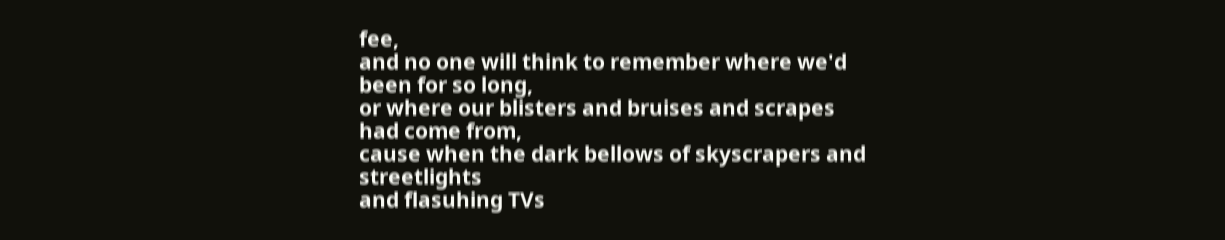fee,
and no one will think to remember where we'd been for so long,
or where our blisters and bruises and scrapes had come from,
cause when the dark bellows of skyscrapers and streetlights
and flasuhing TVs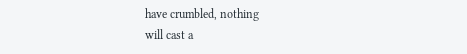have crumbled, nothing
will cast a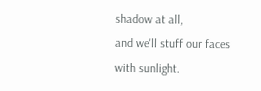shadow at all,
and we'll stuff our faces with sunlight.